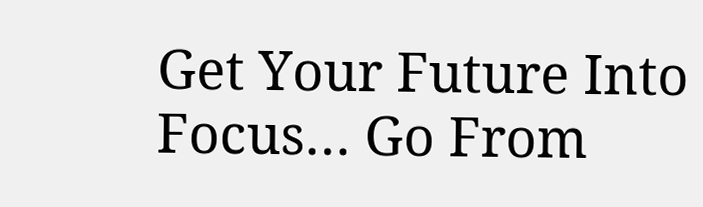Get Your Future Into Focus… Go From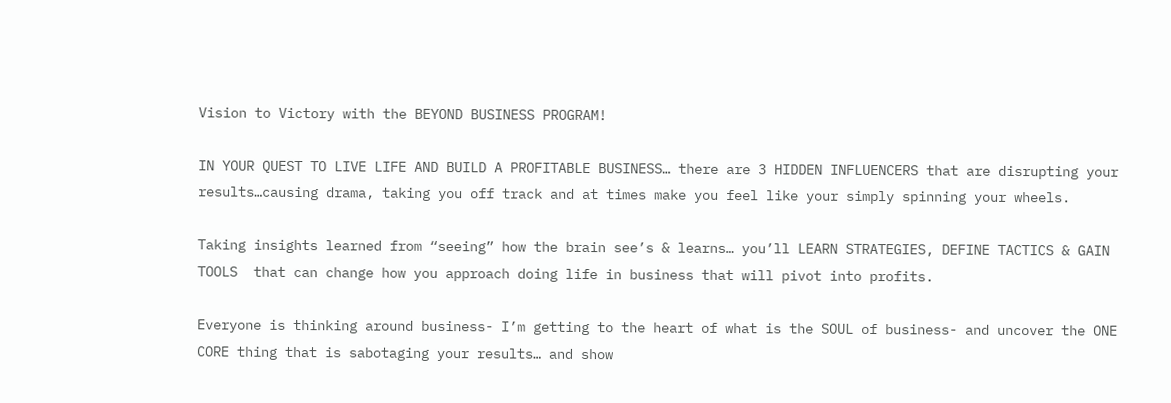Vision to Victory with the BEYOND BUSINESS PROGRAM!

IN YOUR QUEST TO LIVE LIFE AND BUILD A PROFITABLE BUSINESS… there are 3 HIDDEN INFLUENCERS that are disrupting your results…causing drama, taking you off track and at times make you feel like your simply spinning your wheels.

Taking insights learned from “seeing” how the brain see’s & learns… you’ll LEARN STRATEGIES, DEFINE TACTICS & GAIN TOOLS  that can change how you approach doing life in business that will pivot into profits.

Everyone is thinking around business- I’m getting to the heart of what is the SOUL of business- and uncover the ONE CORE thing that is sabotaging your results… and show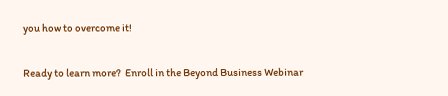you how to overcome it!

Ready to learn more?  Enroll in the Beyond Business Webinar